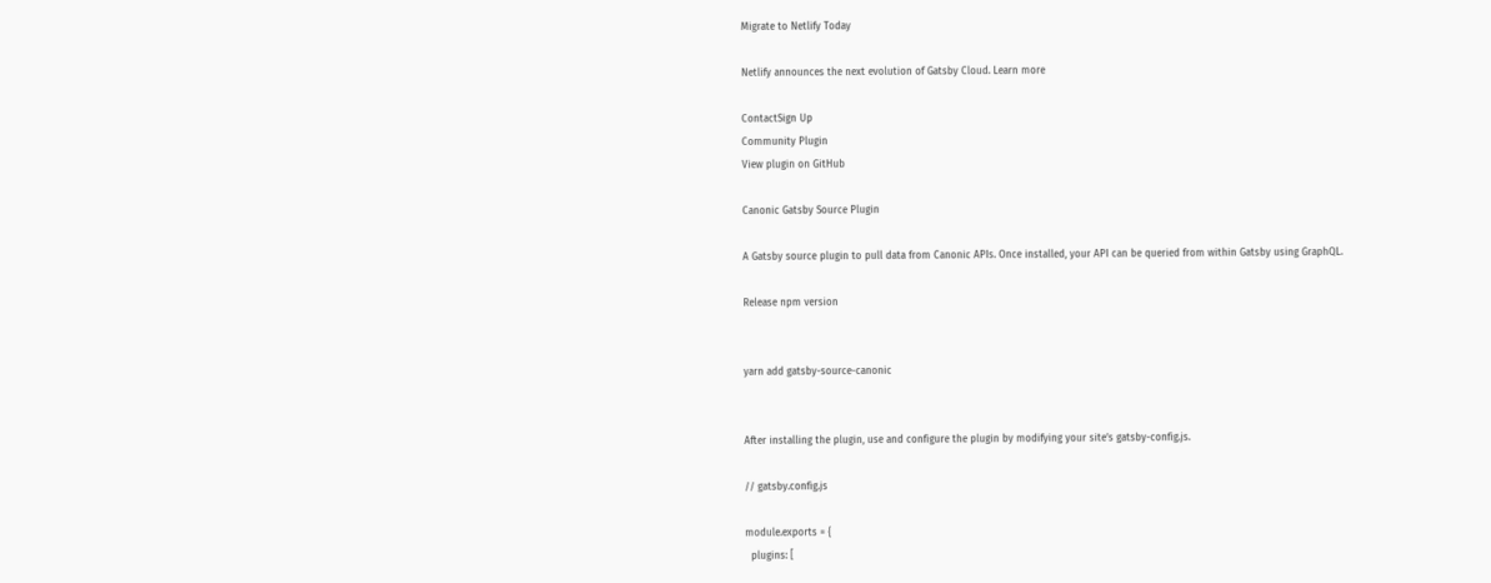Migrate to Netlify Today

Netlify announces the next evolution of Gatsby Cloud. Learn more

ContactSign Up
Community Plugin
View plugin on GitHub

Canonic Gatsby Source Plugin

A Gatsby source plugin to pull data from Canonic APIs. Once installed, your API can be queried from within Gatsby using GraphQL.

Release npm version


yarn add gatsby-source-canonic


After installing the plugin, use and configure the plugin by modifying your site’s gatsby-config.js.

// gatsby.config.js

module.exports = {
  plugins: [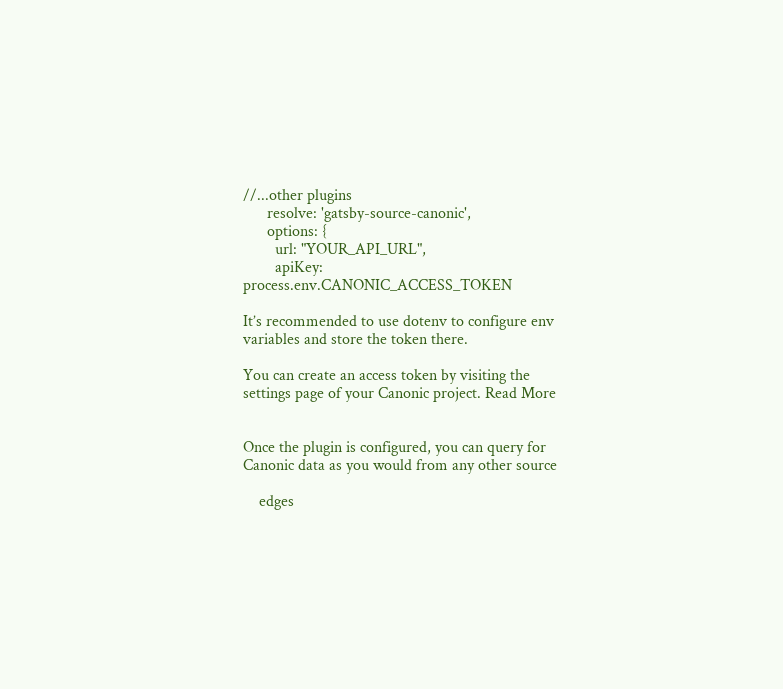//...other plugins
      resolve: 'gatsby-source-canonic',
      options: {
        url: "YOUR_API_URL",
        apiKey: process.env.CANONIC_ACCESS_TOKEN

It’s recommended to use dotenv to configure env variables and store the token there.

You can create an access token by visiting the settings page of your Canonic project. Read More


Once the plugin is configured, you can query for Canonic data as you would from any other source

    edges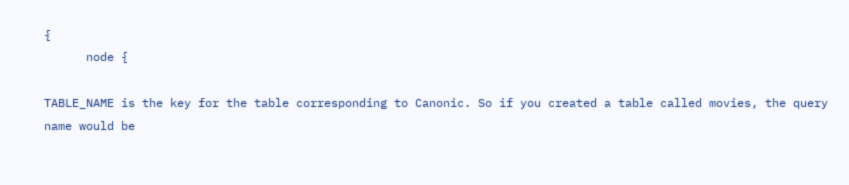{
      node {

TABLE_NAME is the key for the table corresponding to Canonic. So if you created a table called movies, the query name would be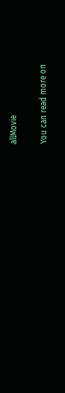allMovie

You can read more on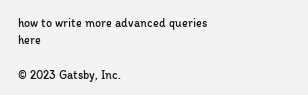how to write more advanced queries here

© 2023 Gatsby, Inc.